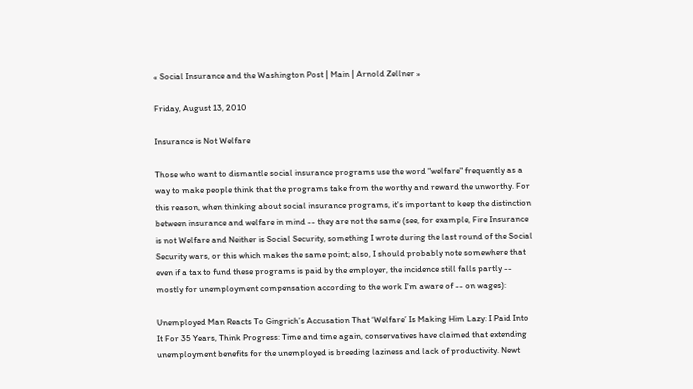« Social Insurance and the Washington Post | Main | Arnold Zellner »

Friday, August 13, 2010

Insurance is Not Welfare

Those who want to dismantle social insurance programs use the word "welfare" frequently as a way to make people think that the programs take from the worthy and reward the unworthy. For this reason, when thinking about social insurance programs, it's important to keep the distinction between insurance and welfare in mind -- they are not the same (see, for example, Fire Insurance is not Welfare and Neither is Social Security, something I wrote during the last round of the Social Security wars, or this which makes the same point; also, I should probably note somewhere that even if a tax to fund these programs is paid by the employer, the incidence still falls partly -- mostly for unemployment compensation according to the work I'm aware of -- on wages):

Unemployed Man Reacts To Gingrich’s Accusation That ‘Welfare’ Is Making Him Lazy: I Paid Into It For 35 Years, Think Progress: Time and time again, conservatives have claimed that extending unemployment benefits for the unemployed is breeding laziness and lack of productivity. Newt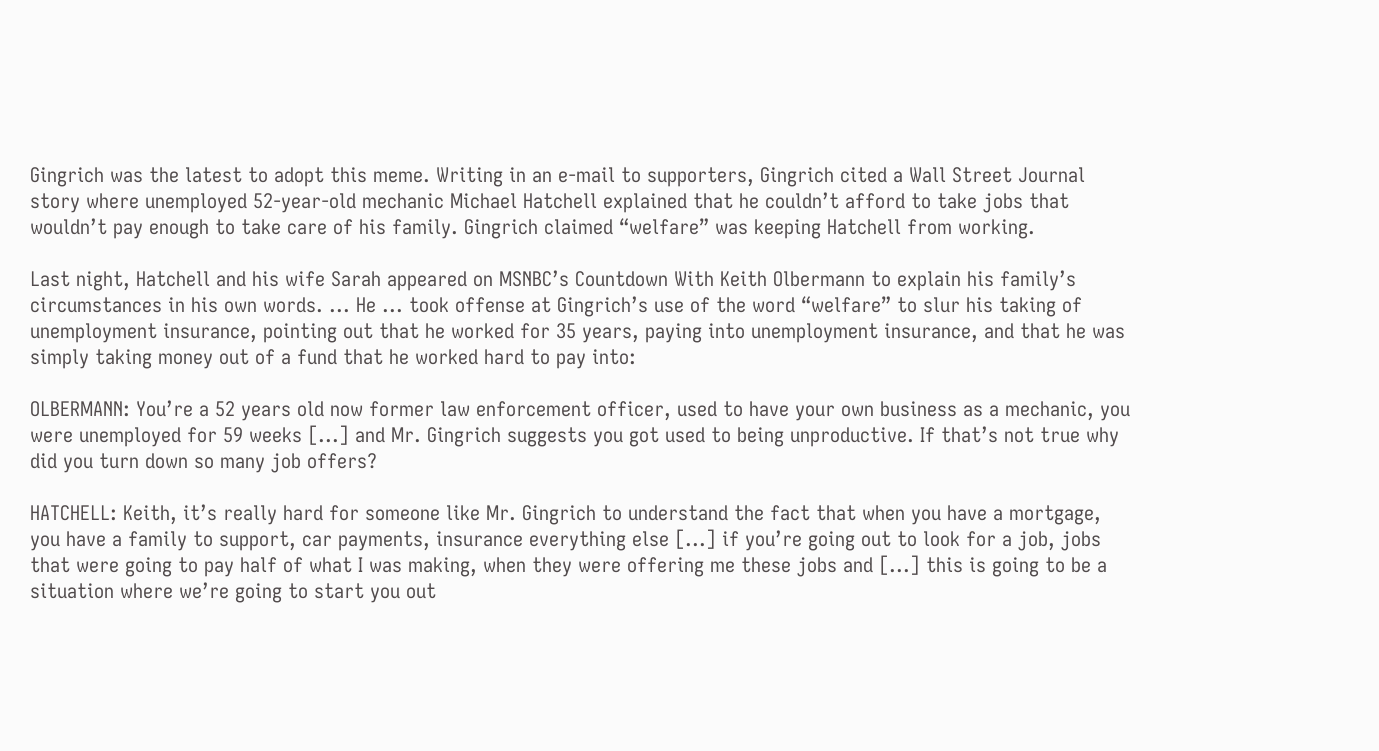Gingrich was the latest to adopt this meme. Writing in an e-mail to supporters, Gingrich cited a Wall Street Journal story where unemployed 52-year-old mechanic Michael Hatchell explained that he couldn’t afford to take jobs that wouldn’t pay enough to take care of his family. Gingrich claimed “welfare” was keeping Hatchell from working.

Last night, Hatchell and his wife Sarah appeared on MSNBC’s Countdown With Keith Olbermann to explain his family’s circumstances in his own words. ... He ... took offense at Gingrich’s use of the word “welfare” to slur his taking of unemployment insurance, pointing out that he worked for 35 years, paying into unemployment insurance, and that he was simply taking money out of a fund that he worked hard to pay into:

OLBERMANN: You’re a 52 years old now former law enforcement officer, used to have your own business as a mechanic, you were unemployed for 59 weeks [...] and Mr. Gingrich suggests you got used to being unproductive. If that’s not true why did you turn down so many job offers?

HATCHELL: Keith, it’s really hard for someone like Mr. Gingrich to understand the fact that when you have a mortgage, you have a family to support, car payments, insurance everything else [...] if you’re going out to look for a job, jobs that were going to pay half of what I was making, when they were offering me these jobs and [...] this is going to be a situation where we’re going to start you out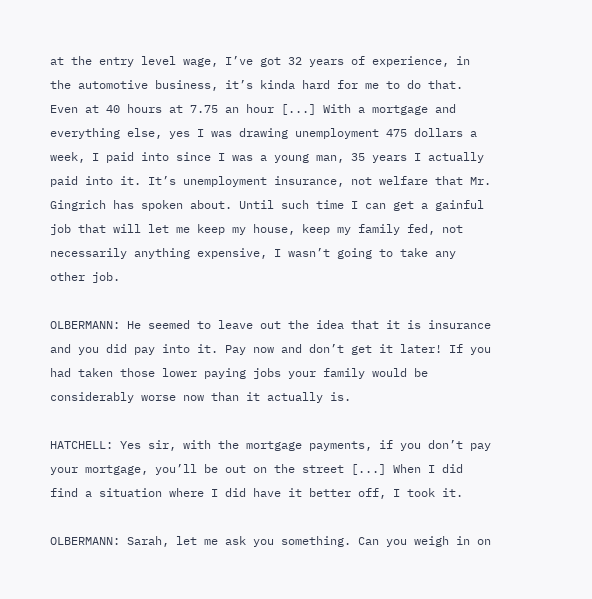at the entry level wage, I’ve got 32 years of experience, in the automotive business, it’s kinda hard for me to do that. Even at 40 hours at 7.75 an hour [...] With a mortgage and everything else, yes I was drawing unemployment 475 dollars a week, I paid into since I was a young man, 35 years I actually paid into it. It’s unemployment insurance, not welfare that Mr. Gingrich has spoken about. Until such time I can get a gainful job that will let me keep my house, keep my family fed, not necessarily anything expensive, I wasn’t going to take any other job.

OLBERMANN: He seemed to leave out the idea that it is insurance and you did pay into it. Pay now and don’t get it later! If you had taken those lower paying jobs your family would be considerably worse now than it actually is.

HATCHELL: Yes sir, with the mortgage payments, if you don’t pay your mortgage, you’ll be out on the street [...] When I did find a situation where I did have it better off, I took it.

OLBERMANN: Sarah, let me ask you something. Can you weigh in on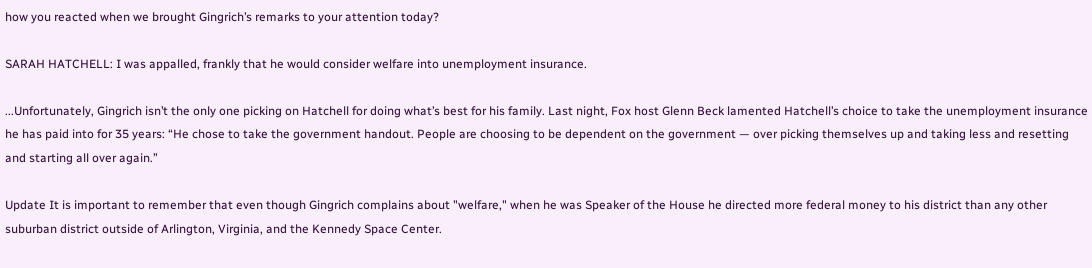how you reacted when we brought Gingrich’s remarks to your attention today?

SARAH HATCHELL: I was appalled, frankly that he would consider welfare into unemployment insurance.

...Unfortunately, Gingrich isn’t the only one picking on Hatchell for doing what’s best for his family. Last night, Fox host Glenn Beck lamented Hatchell’s choice to take the unemployment insurance he has paid into for 35 years: “He chose to take the government handout. People are choosing to be dependent on the government — over picking themselves up and taking less and resetting and starting all over again.”

Update It is important to remember that even though Gingrich complains about "welfare," when he was Speaker of the House he directed more federal money to his district than any other suburban district outside of Arlington, Virginia, and the Kennedy Space Center.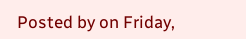Posted by on Friday,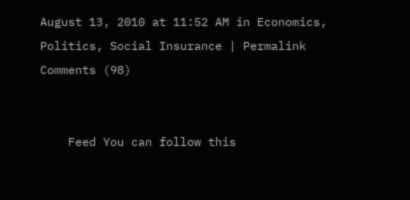August 13, 2010 at 11:52 AM in Economics, Politics, Social Insurance | Permalink  Comments (98)


    Feed You can follow this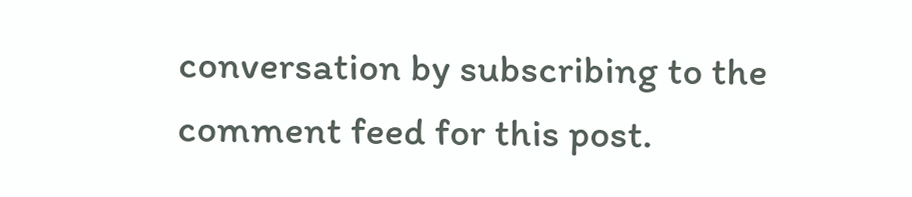conversation by subscribing to the comment feed for this post.